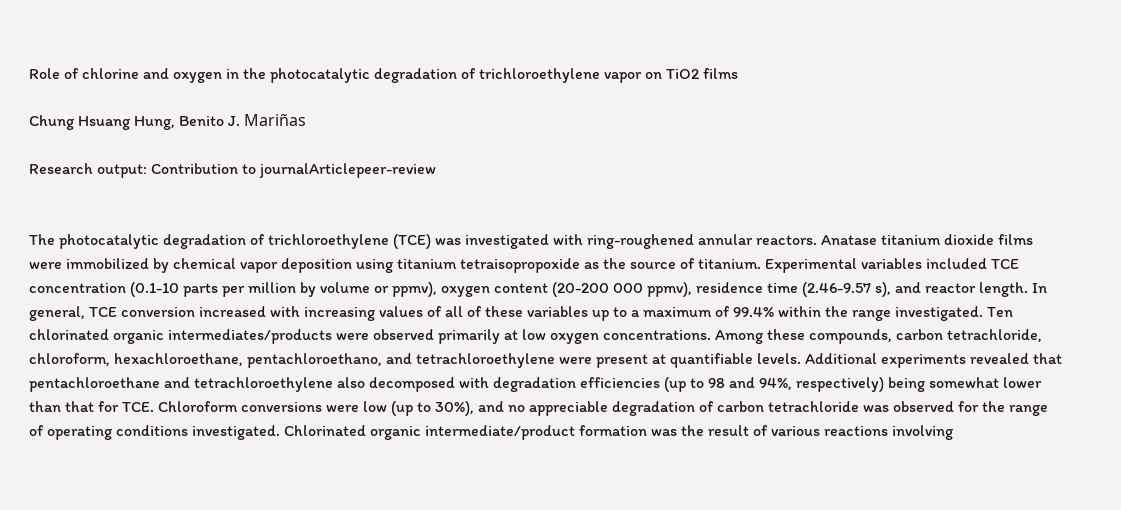Role of chlorine and oxygen in the photocatalytic degradation of trichloroethylene vapor on TiO2 films

Chung Hsuang Hung, Benito J. Mariñas

Research output: Contribution to journalArticlepeer-review


The photocatalytic degradation of trichloroethylene (TCE) was investigated with ring-roughened annular reactors. Anatase titanium dioxide films were immobilized by chemical vapor deposition using titanium tetraisopropoxide as the source of titanium. Experimental variables included TCE concentration (0.1-10 parts per million by volume or ppmv), oxygen content (20-200 000 ppmv), residence time (2.46-9.57 s), and reactor length. In general, TCE conversion increased with increasing values of all of these variables up to a maximum of 99.4% within the range investigated. Ten chlorinated organic intermediates/products were observed primarily at low oxygen concentrations. Among these compounds, carbon tetrachloride, chloroform, hexachloroethane, pentachloroethano, and tetrachloroethylene were present at quantifiable levels. Additional experiments revealed that pentachloroethane and tetrachloroethylene also decomposed with degradation efficiencies (up to 98 and 94%, respectively) being somewhat lower than that for TCE. Chloroform conversions were low (up to 30%), and no appreciable degradation of carbon tetrachloride was observed for the range of operating conditions investigated. Chlorinated organic intermediate/product formation was the result of various reactions involving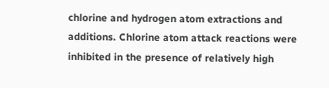chlorine and hydrogen atom extractions and additions. Chlorine atom attack reactions were inhibited in the presence of relatively high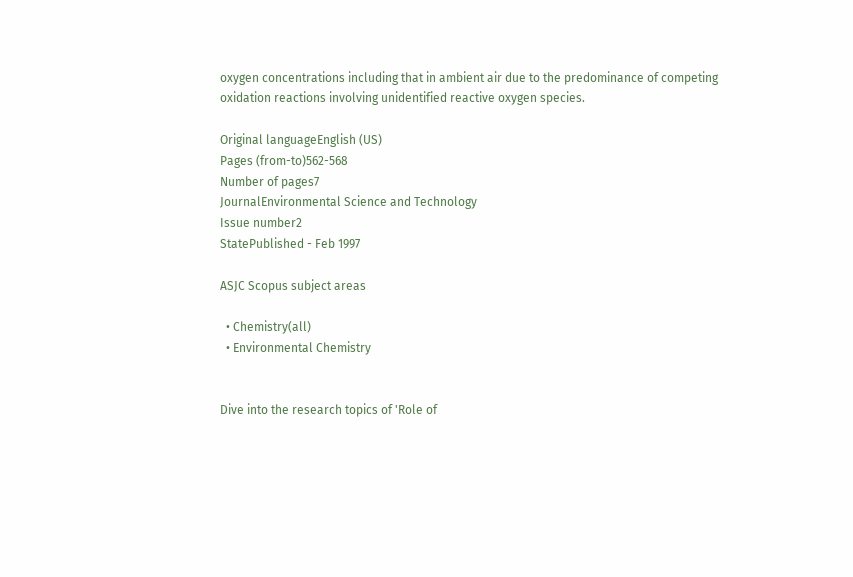oxygen concentrations including that in ambient air due to the predominance of competing oxidation reactions involving unidentified reactive oxygen species.

Original languageEnglish (US)
Pages (from-to)562-568
Number of pages7
JournalEnvironmental Science and Technology
Issue number2
StatePublished - Feb 1997

ASJC Scopus subject areas

  • Chemistry(all)
  • Environmental Chemistry


Dive into the research topics of 'Role of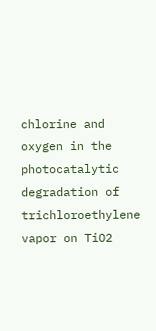chlorine and oxygen in the photocatalytic degradation of trichloroethylene vapor on TiO2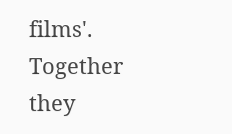films'. Together they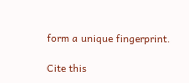form a unique fingerprint.

Cite this